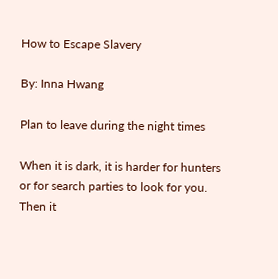How to Escape Slavery

By: Inna Hwang

Plan to leave during the night times

When it is dark, it is harder for hunters or for search parties to look for you. Then it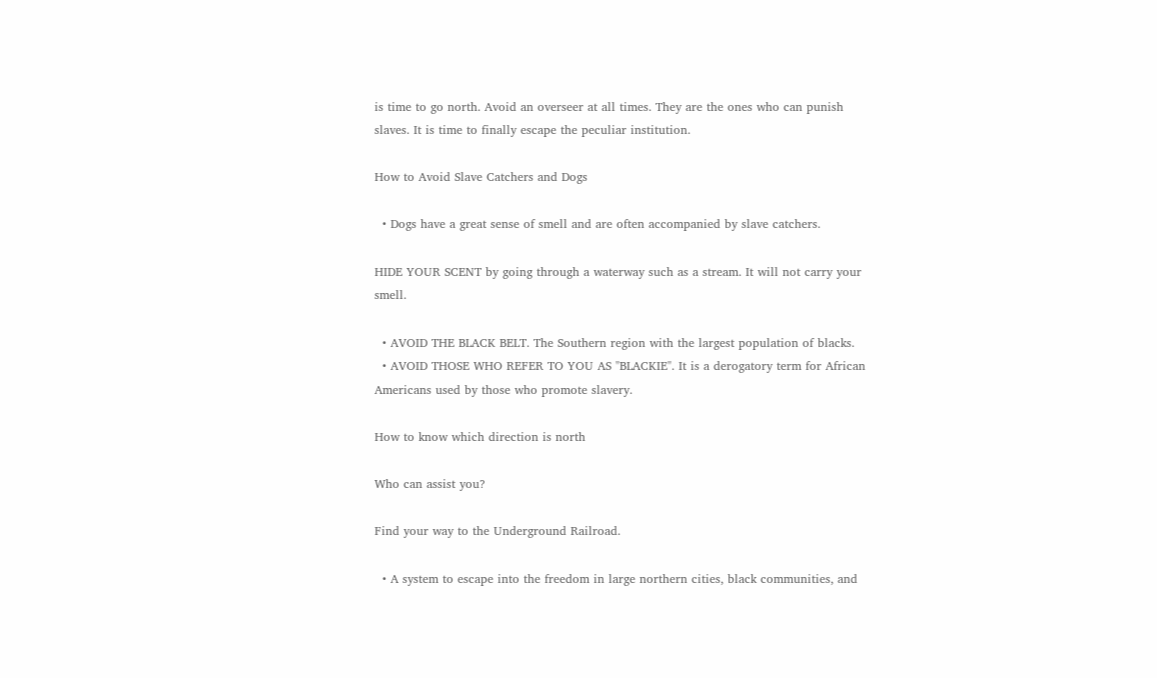is time to go north. Avoid an overseer at all times. They are the ones who can punish slaves. It is time to finally escape the peculiar institution.

How to Avoid Slave Catchers and Dogs

  • Dogs have a great sense of smell and are often accompanied by slave catchers.

HIDE YOUR SCENT by going through a waterway such as a stream. It will not carry your smell.

  • AVOID THE BLACK BELT. The Southern region with the largest population of blacks.
  • AVOID THOSE WHO REFER TO YOU AS "BLACKIE". It is a derogatory term for African Americans used by those who promote slavery.

How to know which direction is north

Who can assist you?

Find your way to the Underground Railroad.

  • A system to escape into the freedom in large northern cities, black communities, and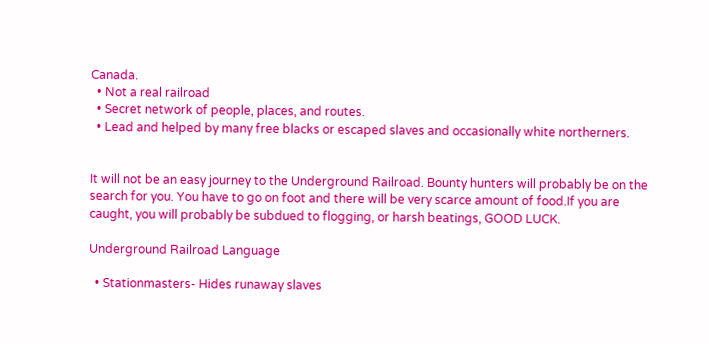Canada.
  • Not a real railroad
  • Secret network of people, places, and routes.
  • Lead and helped by many free blacks or escaped slaves and occasionally white northerners.


It will not be an easy journey to the Underground Railroad. Bounty hunters will probably be on the search for you. You have to go on foot and there will be very scarce amount of food.If you are caught, you will probably be subdued to flogging, or harsh beatings, GOOD LUCK.

Underground Railroad Language

  • Stationmasters- Hides runaway slaves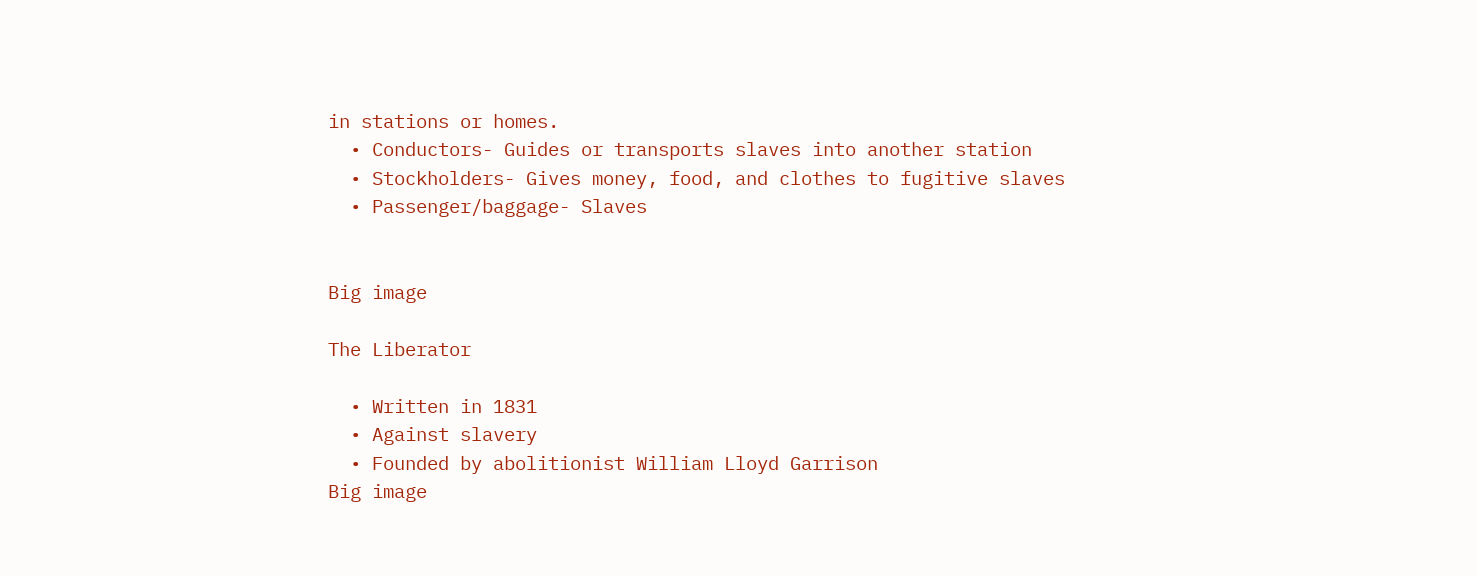in stations or homes.
  • Conductors- Guides or transports slaves into another station
  • Stockholders- Gives money, food, and clothes to fugitive slaves
  • Passenger/baggage- Slaves


Big image

The Liberator

  • Written in 1831
  • Against slavery
  • Founded by abolitionist William Lloyd Garrison
Big image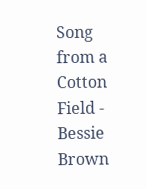Song from a Cotton Field - Bessie Brown